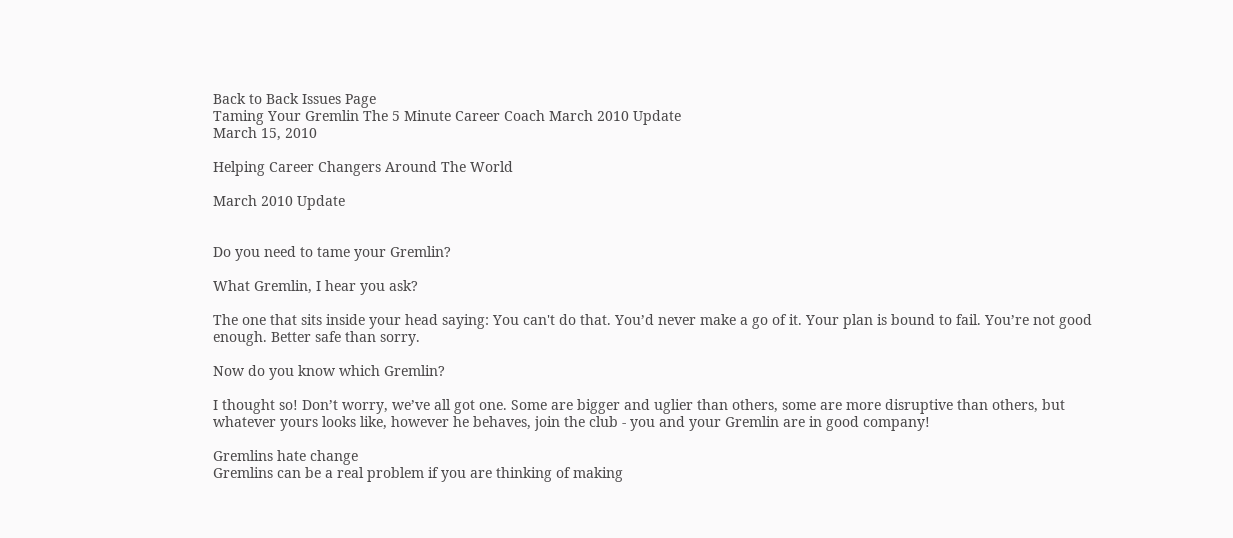Back to Back Issues Page
Taming Your Gremlin The 5 Minute Career Coach March 2010 Update
March 15, 2010

Helping Career Changers Around The World

March 2010 Update


Do you need to tame your Gremlin?

What Gremlin, I hear you ask?

The one that sits inside your head saying: You can't do that. You’d never make a go of it. Your plan is bound to fail. You’re not good enough. Better safe than sorry.

Now do you know which Gremlin?

I thought so! Don’t worry, we’ve all got one. Some are bigger and uglier than others, some are more disruptive than others, but whatever yours looks like, however he behaves, join the club - you and your Gremlin are in good company!

Gremlins hate change
Gremlins can be a real problem if you are thinking of making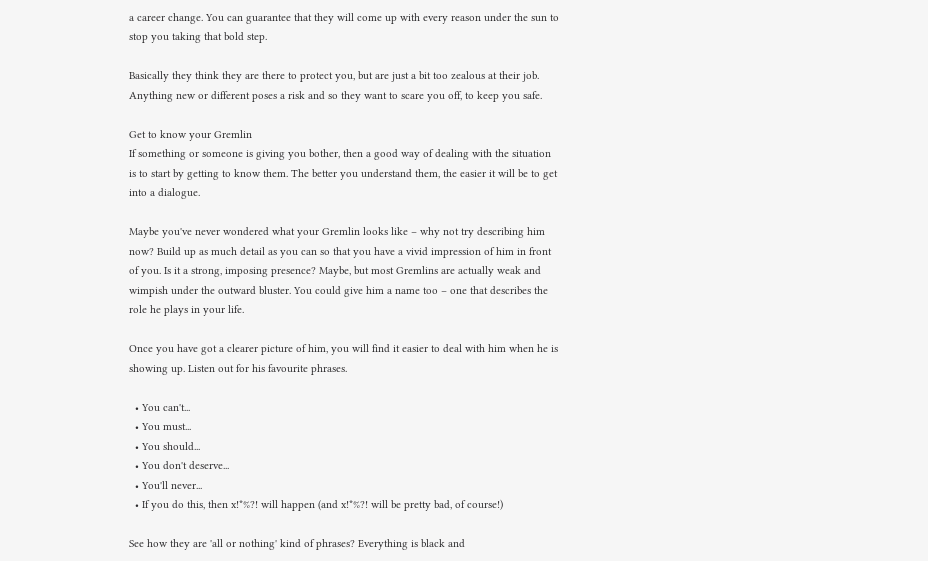a career change. You can guarantee that they will come up with every reason under the sun to stop you taking that bold step.

Basically they think they are there to protect you, but are just a bit too zealous at their job. Anything new or different poses a risk and so they want to scare you off, to keep you safe.

Get to know your Gremlin
If something or someone is giving you bother, then a good way of dealing with the situation is to start by getting to know them. The better you understand them, the easier it will be to get into a dialogue.

Maybe you've never wondered what your Gremlin looks like – why not try describing him now? Build up as much detail as you can so that you have a vivid impression of him in front of you. Is it a strong, imposing presence? Maybe, but most Gremlins are actually weak and wimpish under the outward bluster. You could give him a name too – one that describes the role he plays in your life.

Once you have got a clearer picture of him, you will find it easier to deal with him when he is showing up. Listen out for his favourite phrases.

  • You can't...
  • You must...
  • You should...
  • You don't deserve...
  • You'll never...
  • If you do this, then x!*%?! will happen (and x!*%?! will be pretty bad, of course!)

See how they are 'all or nothing' kind of phrases? Everything is black and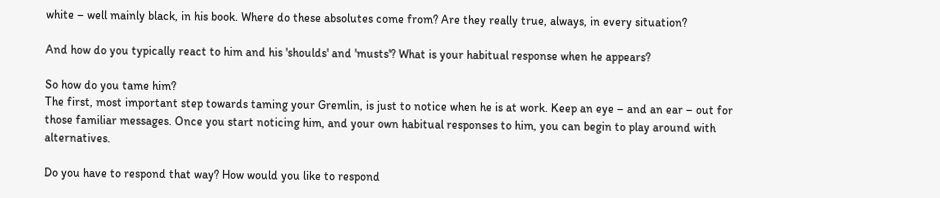white – well mainly black, in his book. Where do these absolutes come from? Are they really true, always, in every situation?

And how do you typically react to him and his 'shoulds' and 'musts'? What is your habitual response when he appears?

So how do you tame him?
The first, most important step towards taming your Gremlin, is just to notice when he is at work. Keep an eye – and an ear – out for those familiar messages. Once you start noticing him, and your own habitual responses to him, you can begin to play around with alternatives.

Do you have to respond that way? How would you like to respond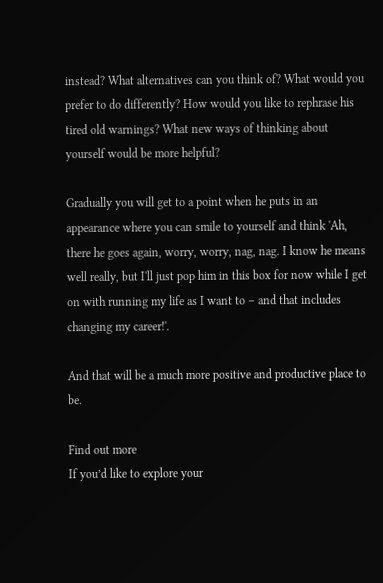instead? What alternatives can you think of? What would you prefer to do differently? How would you like to rephrase his tired old warnings? What new ways of thinking about yourself would be more helpful?

Gradually you will get to a point when he puts in an appearance where you can smile to yourself and think 'Ah, there he goes again, worry, worry, nag, nag. I know he means well really, but I'll just pop him in this box for now while I get on with running my life as I want to – and that includes changing my career!'.

And that will be a much more positive and productive place to be.

Find out more
If you’d like to explore your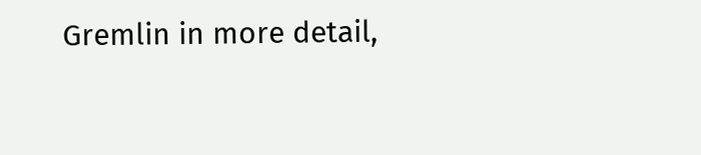Gremlin in more detail,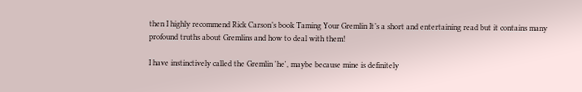then I highly recommend Rick Carson’s book Taming Your Gremlin It’s a short and entertaining read but it contains many profound truths about Gremlins and how to deal with them!

I have instinctively called the Gremlin 'he', maybe because mine is definitely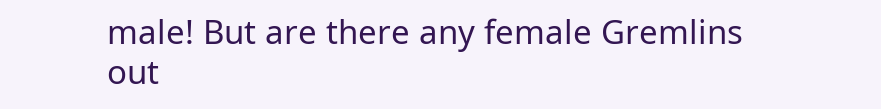male! But are there any female Gremlins out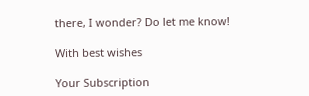there, I wonder? Do let me know!

With best wishes

Your Subscription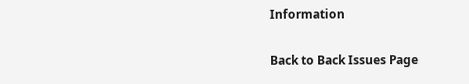Information

Back to Back Issues Page